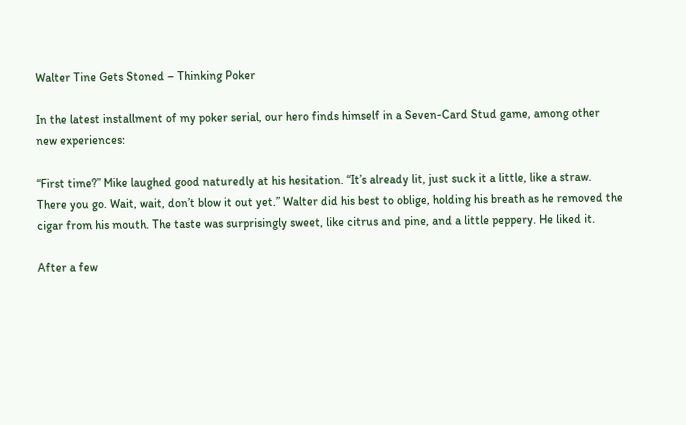Walter Tine Gets Stoned – Thinking Poker

In the latest installment of my poker serial, our hero finds himself in a Seven-Card Stud game, among other new experiences:

“First time?” Mike laughed good naturedly at his hesitation. “It’s already lit, just suck it a little, like a straw. There you go. Wait, wait, don’t blow it out yet.” Walter did his best to oblige, holding his breath as he removed the cigar from his mouth. The taste was surprisingly sweet, like citrus and pine, and a little peppery. He liked it.

After a few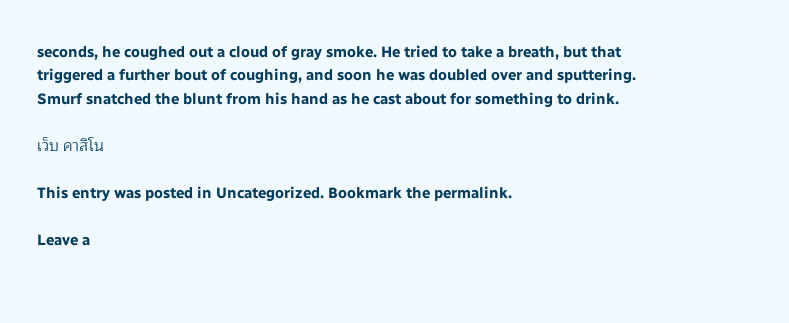seconds, he coughed out a cloud of gray smoke. He tried to take a breath, but that triggered a further bout of coughing, and soon he was doubled over and sputtering. Smurf snatched the blunt from his hand as he cast about for something to drink.

เว็บ คาสิโน

This entry was posted in Uncategorized. Bookmark the permalink.

Leave a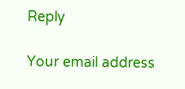Reply

Your email address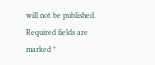will not be published. Required fields are marked *